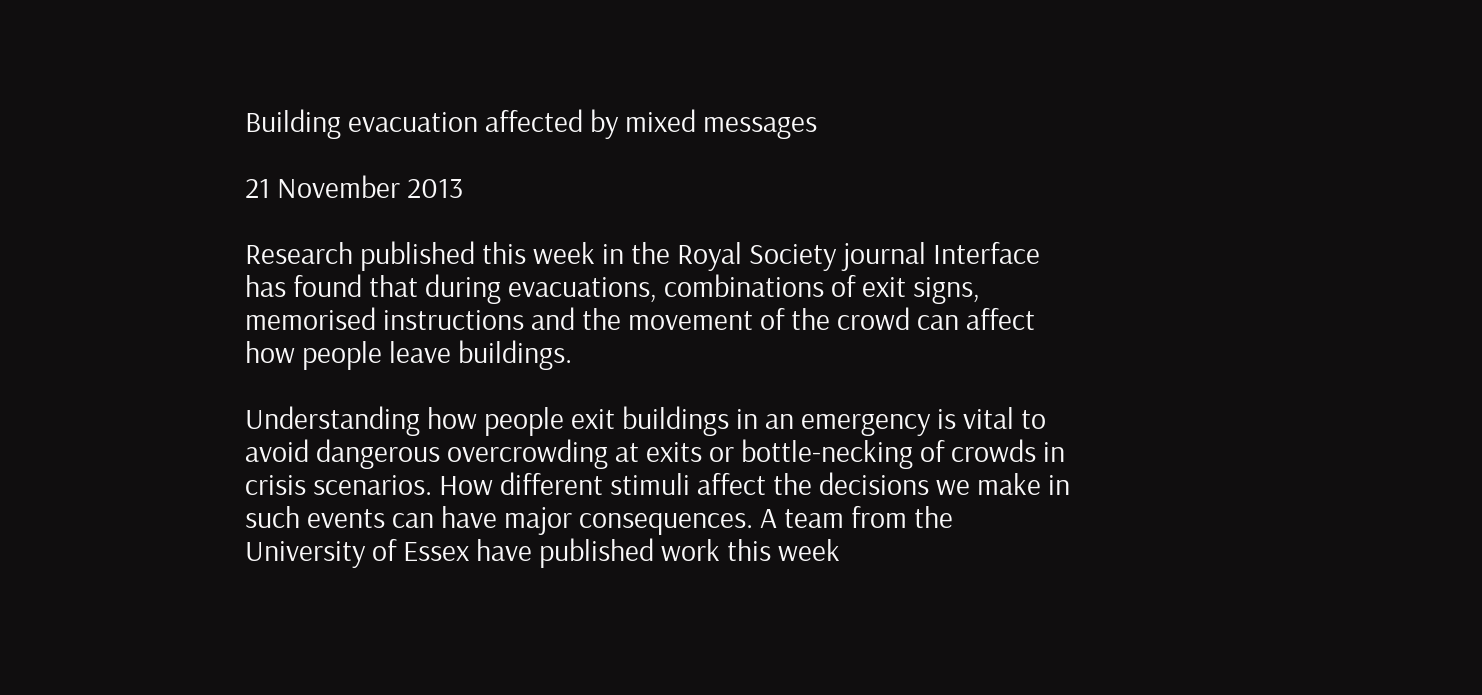Building evacuation affected by mixed messages

21 November 2013

Research published this week in the Royal Society journal Interface has found that during evacuations, combinations of exit signs, memorised instructions and the movement of the crowd can affect how people leave buildings.

Understanding how people exit buildings in an emergency is vital to avoid dangerous overcrowding at exits or bottle-necking of crowds in crisis scenarios. How different stimuli affect the decisions we make in such events can have major consequences. A team from the University of Essex have published work this week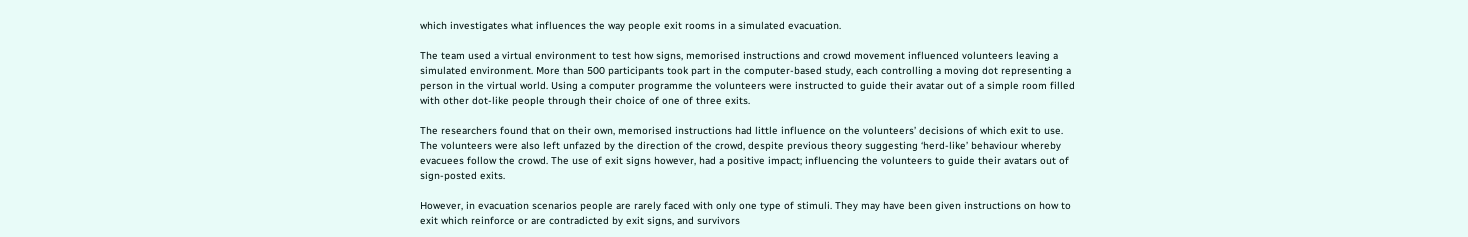which investigates what influences the way people exit rooms in a simulated evacuation.

The team used a virtual environment to test how signs, memorised instructions and crowd movement influenced volunteers leaving a simulated environment. More than 500 participants took part in the computer-based study, each controlling a moving dot representing a person in the virtual world. Using a computer programme the volunteers were instructed to guide their avatar out of a simple room filled with other dot-like people through their choice of one of three exits.

The researchers found that on their own, memorised instructions had little influence on the volunteers’ decisions of which exit to use. The volunteers were also left unfazed by the direction of the crowd, despite previous theory suggesting ‘herd-like’ behaviour whereby evacuees follow the crowd. The use of exit signs however, had a positive impact; influencing the volunteers to guide their avatars out of sign-posted exits.

However, in evacuation scenarios people are rarely faced with only one type of stimuli. They may have been given instructions on how to exit which reinforce or are contradicted by exit signs, and survivors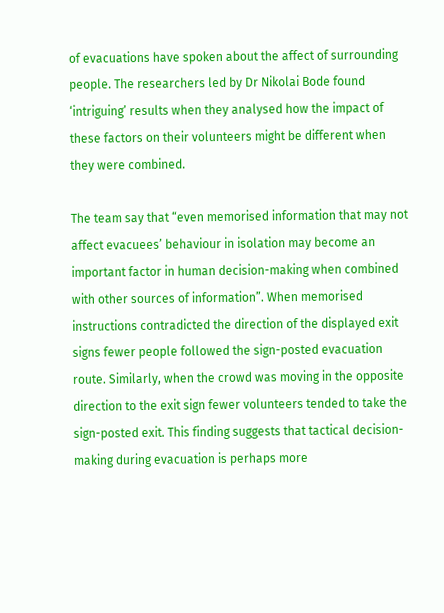of evacuations have spoken about the affect of surrounding people. The researchers led by Dr Nikolai Bode found ‘intriguing’ results when they analysed how the impact of these factors on their volunteers might be different when they were combined.

The team say that “even memorised information that may not affect evacuees’ behaviour in isolation may become an important factor in human decision-making when combined with other sources of information”. When memorised instructions contradicted the direction of the displayed exit signs fewer people followed the sign-posted evacuation route. Similarly, when the crowd was moving in the opposite direction to the exit sign fewer volunteers tended to take the sign-posted exit. This finding suggests that tactical decision-making during evacuation is perhaps more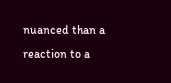nuanced than a reaction to a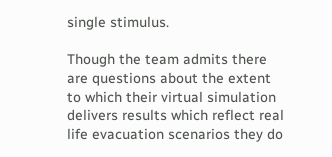single stimulus.

Though the team admits there are questions about the extent to which their virtual simulation delivers results which reflect real life evacuation scenarios they do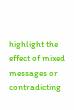highlight the effect of mixed messages or contradicting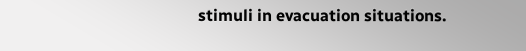stimuli in evacuation situations.